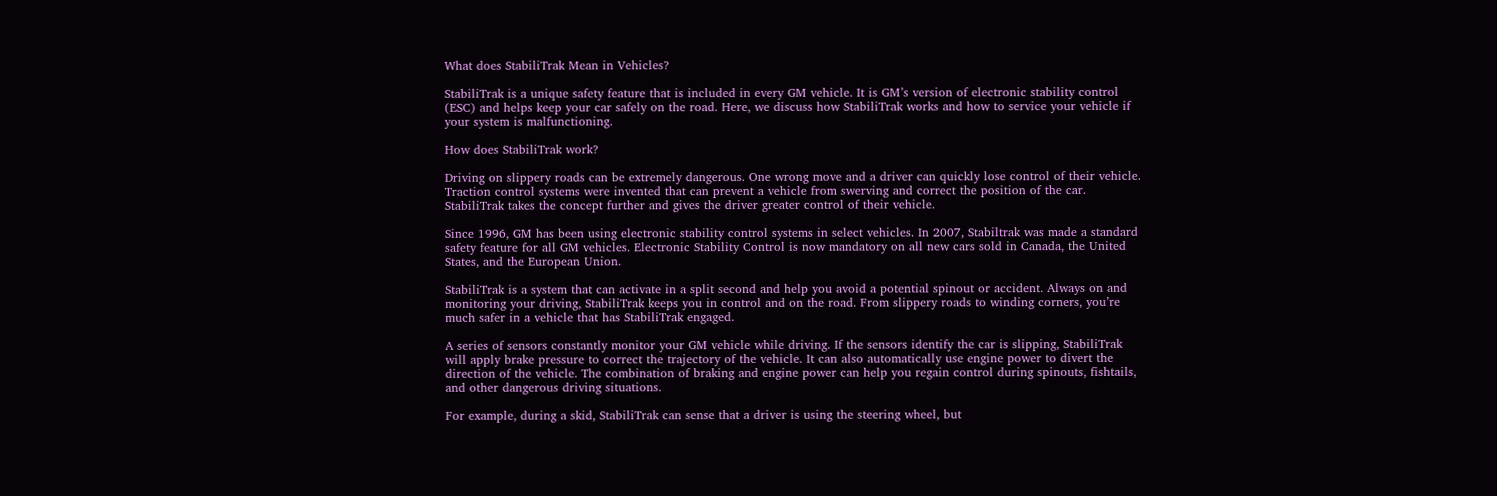What does StabiliTrak Mean in Vehicles?

StabiliTrak is a unique safety feature that is included in every GM vehicle. It is GM’s version of electronic stability control (ESC) and helps keep your car safely on the road. Here, we discuss how StabiliTrak works and how to service your vehicle if your system is malfunctioning.

How does StabiliTrak work?

Driving on slippery roads can be extremely dangerous. One wrong move and a driver can quickly lose control of their vehicle. Traction control systems were invented that can prevent a vehicle from swerving and correct the position of the car. StabiliTrak takes the concept further and gives the driver greater control of their vehicle.

Since 1996, GM has been using electronic stability control systems in select vehicles. In 2007, Stabiltrak was made a standard safety feature for all GM vehicles. Electronic Stability Control is now mandatory on all new cars sold in Canada, the United States, and the European Union.

StabiliTrak is a system that can activate in a split second and help you avoid a potential spinout or accident. Always on and monitoring your driving, StabiliTrak keeps you in control and on the road. From slippery roads to winding corners, you’re much safer in a vehicle that has StabiliTrak engaged.

A series of sensors constantly monitor your GM vehicle while driving. If the sensors identify the car is slipping, StabiliTrak will apply brake pressure to correct the trajectory of the vehicle. It can also automatically use engine power to divert the direction of the vehicle. The combination of braking and engine power can help you regain control during spinouts, fishtails, and other dangerous driving situations.

For example, during a skid, StabiliTrak can sense that a driver is using the steering wheel, but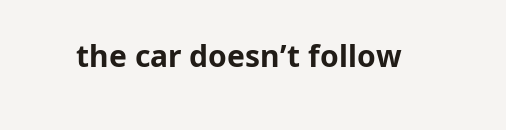the car doesn’t follow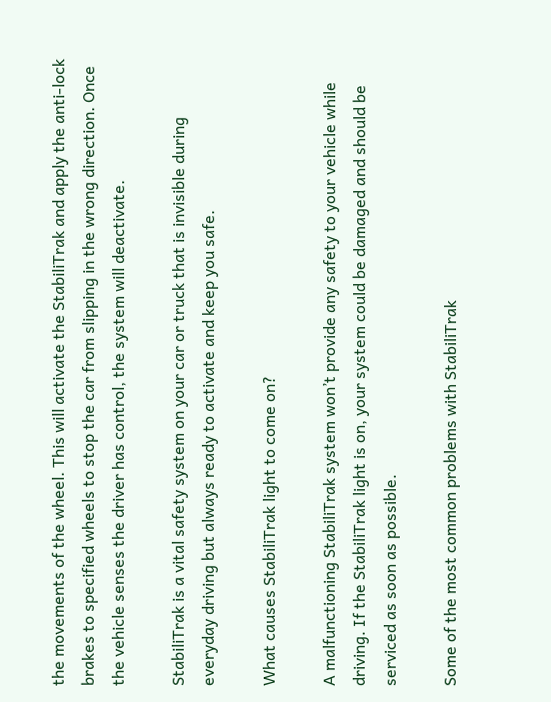the movements of the wheel. This will activate the StabiliTrak and apply the anti-lock brakes to specified wheels to stop the car from slipping in the wrong direction. Once the vehicle senses the driver has control, the system will deactivate.

StabiliTrak is a vital safety system on your car or truck that is invisible during everyday driving but always ready to activate and keep you safe.

What causes StabiliTrak light to come on?

A malfunctioning StabiliTrak system won’t provide any safety to your vehicle while driving. If the StabiliTrak light is on, your system could be damaged and should be serviced as soon as possible.

Some of the most common problems with StabiliTrak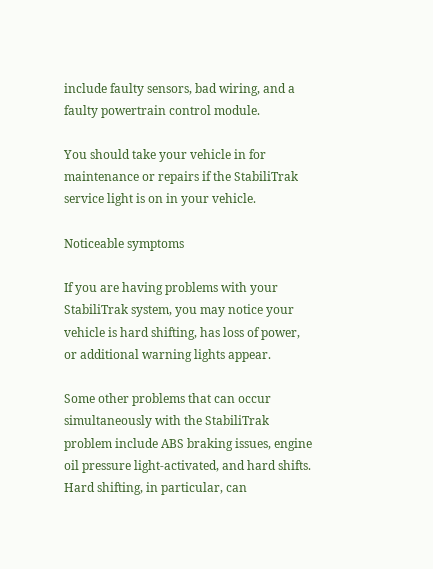include faulty sensors, bad wiring, and a faulty powertrain control module.

You should take your vehicle in for maintenance or repairs if the StabiliTrak service light is on in your vehicle.

Noticeable symptoms

If you are having problems with your StabiliTrak system, you may notice your vehicle is hard shifting, has loss of power, or additional warning lights appear.

Some other problems that can occur simultaneously with the StabiliTrak problem include ABS braking issues, engine oil pressure light-activated, and hard shifts. Hard shifting, in particular, can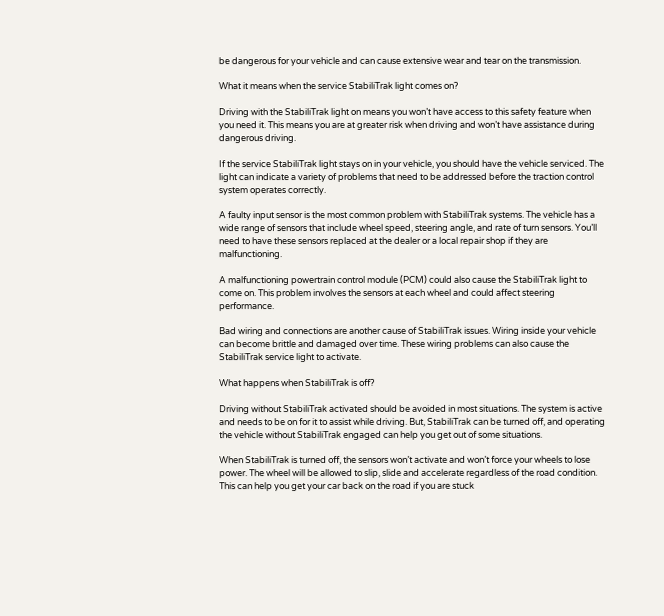be dangerous for your vehicle and can cause extensive wear and tear on the transmission.

What it means when the service StabiliTrak light comes on?

Driving with the StabiliTrak light on means you won’t have access to this safety feature when you need it. This means you are at greater risk when driving and won’t have assistance during dangerous driving.

If the service StabiliTrak light stays on in your vehicle, you should have the vehicle serviced. The light can indicate a variety of problems that need to be addressed before the traction control system operates correctly.

A faulty input sensor is the most common problem with StabiliTrak systems. The vehicle has a wide range of sensors that include wheel speed, steering angle, and rate of turn sensors. You’ll need to have these sensors replaced at the dealer or a local repair shop if they are malfunctioning.

A malfunctioning powertrain control module (PCM) could also cause the StabiliTrak light to come on. This problem involves the sensors at each wheel and could affect steering performance.

Bad wiring and connections are another cause of StabiliTrak issues. Wiring inside your vehicle can become brittle and damaged over time. These wiring problems can also cause the StabiliTrak service light to activate.

What happens when StabiliTrak is off?

Driving without StabiliTrak activated should be avoided in most situations. The system is active and needs to be on for it to assist while driving. But, StabiliTrak can be turned off, and operating the vehicle without StabiliTrak engaged can help you get out of some situations.

When StabiliTrak is turned off, the sensors won’t activate and won’t force your wheels to lose power. The wheel will be allowed to slip, slide and accelerate regardless of the road condition. This can help you get your car back on the road if you are stuck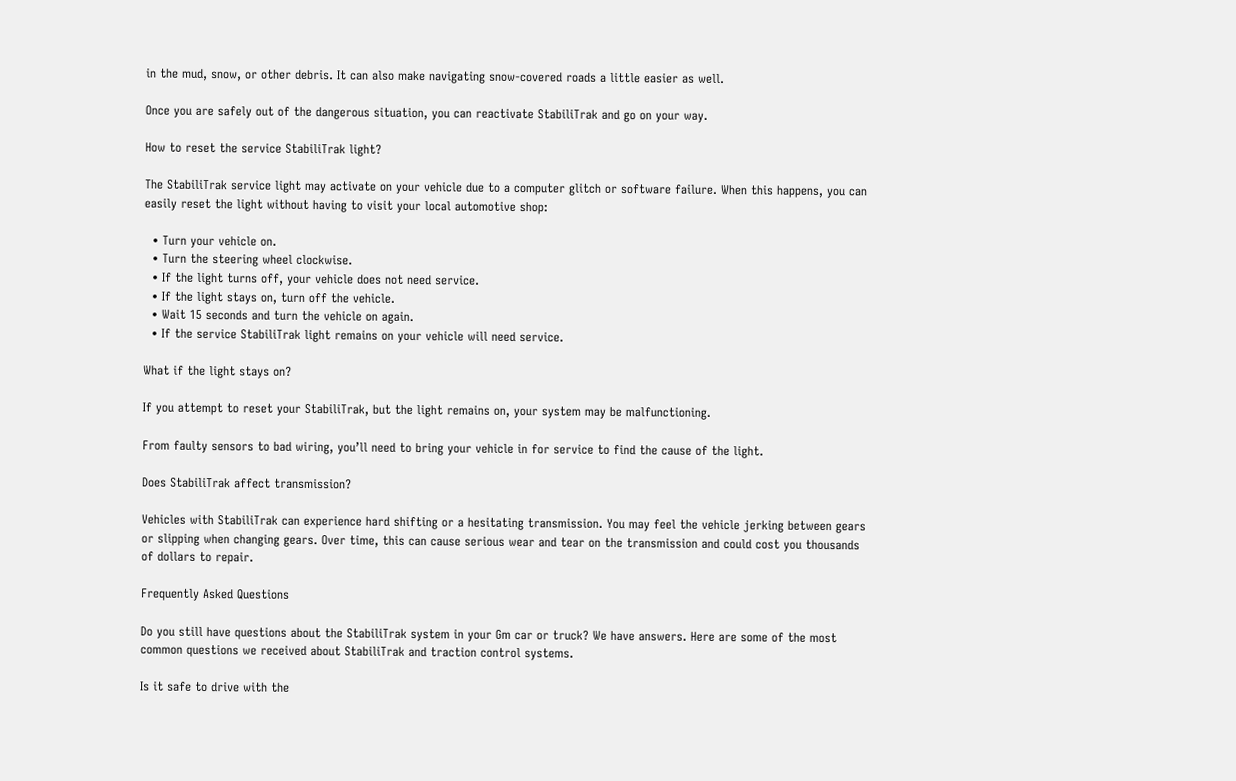in the mud, snow, or other debris. It can also make navigating snow-covered roads a little easier as well.

Once you are safely out of the dangerous situation, you can reactivate StabiliTrak and go on your way.

How to reset the service StabiliTrak light?

The StabiliTrak service light may activate on your vehicle due to a computer glitch or software failure. When this happens, you can easily reset the light without having to visit your local automotive shop:

  • Turn your vehicle on.
  • Turn the steering wheel clockwise.
  • If the light turns off, your vehicle does not need service.
  • If the light stays on, turn off the vehicle.
  • Wait 15 seconds and turn the vehicle on again.
  • If the service StabiliTrak light remains on your vehicle will need service.

What if the light stays on?

If you attempt to reset your StabiliTrak, but the light remains on, your system may be malfunctioning.

From faulty sensors to bad wiring, you’ll need to bring your vehicle in for service to find the cause of the light.

Does StabiliTrak affect transmission?

Vehicles with StabiliTrak can experience hard shifting or a hesitating transmission. You may feel the vehicle jerking between gears or slipping when changing gears. Over time, this can cause serious wear and tear on the transmission and could cost you thousands of dollars to repair.

Frequently Asked Questions

Do you still have questions about the StabiliTrak system in your Gm car or truck? We have answers. Here are some of the most common questions we received about StabiliTrak and traction control systems.

Is it safe to drive with the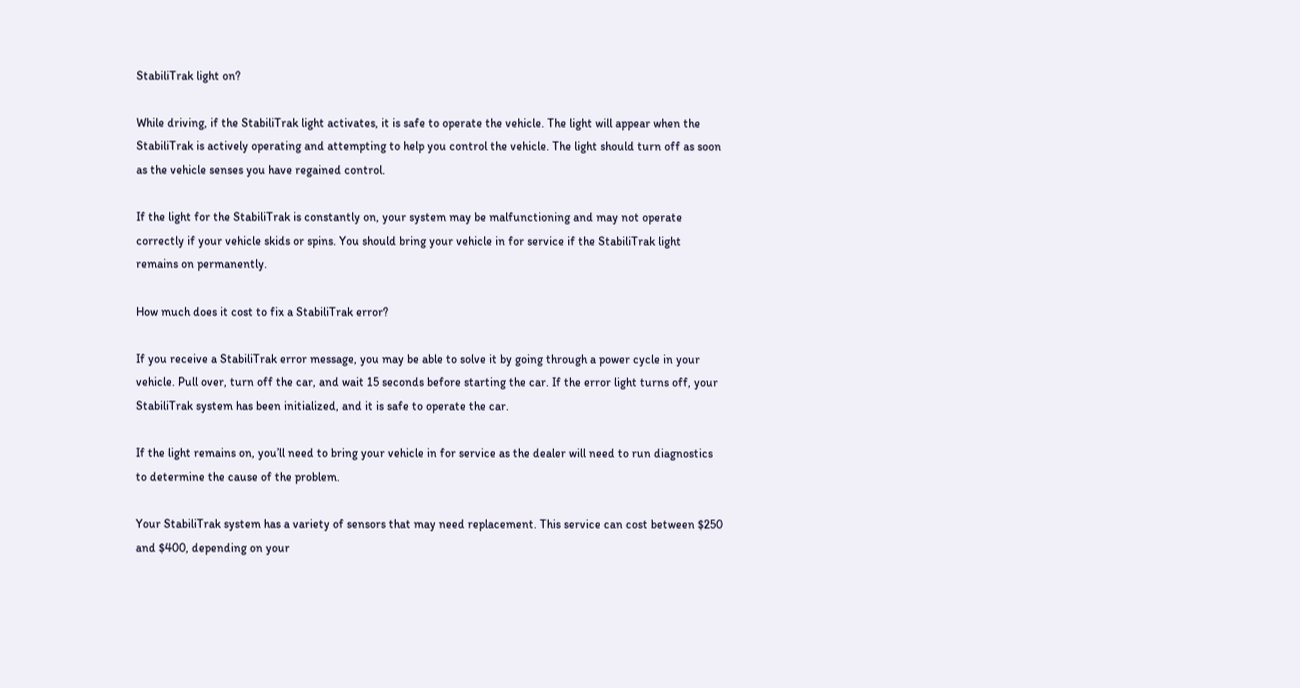StabiliTrak light on?

While driving, if the StabiliTrak light activates, it is safe to operate the vehicle. The light will appear when the StabiliTrak is actively operating and attempting to help you control the vehicle. The light should turn off as soon as the vehicle senses you have regained control.

If the light for the StabiliTrak is constantly on, your system may be malfunctioning and may not operate correctly if your vehicle skids or spins. You should bring your vehicle in for service if the StabiliTrak light remains on permanently.

How much does it cost to fix a StabiliTrak error?

If you receive a StabiliTrak error message, you may be able to solve it by going through a power cycle in your vehicle. Pull over, turn off the car, and wait 15 seconds before starting the car. If the error light turns off, your StabiliTrak system has been initialized, and it is safe to operate the car.

If the light remains on, you’ll need to bring your vehicle in for service as the dealer will need to run diagnostics to determine the cause of the problem.

Your StabiliTrak system has a variety of sensors that may need replacement. This service can cost between $250 and $400, depending on your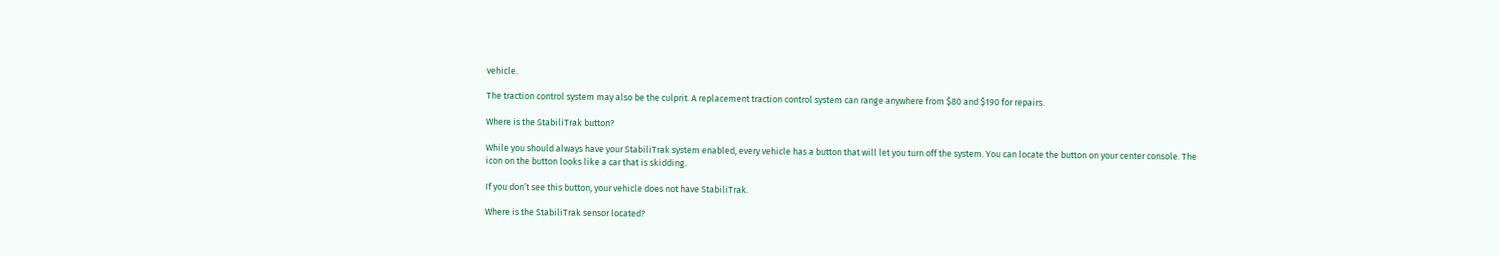vehicle.

The traction control system may also be the culprit. A replacement traction control system can range anywhere from $80 and $190 for repairs.

Where is the StabiliTrak button?

While you should always have your StabiliTrak system enabled, every vehicle has a button that will let you turn off the system. You can locate the button on your center console. The icon on the button looks like a car that is skidding.

If you don’t see this button, your vehicle does not have StabiliTrak.

Where is the StabiliTrak sensor located?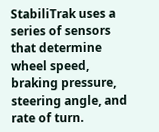StabiliTrak uses a series of sensors that determine wheel speed, braking pressure, steering angle, and rate of turn.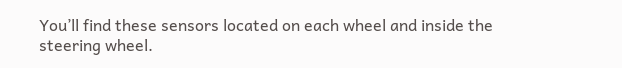You’ll find these sensors located on each wheel and inside the steering wheel.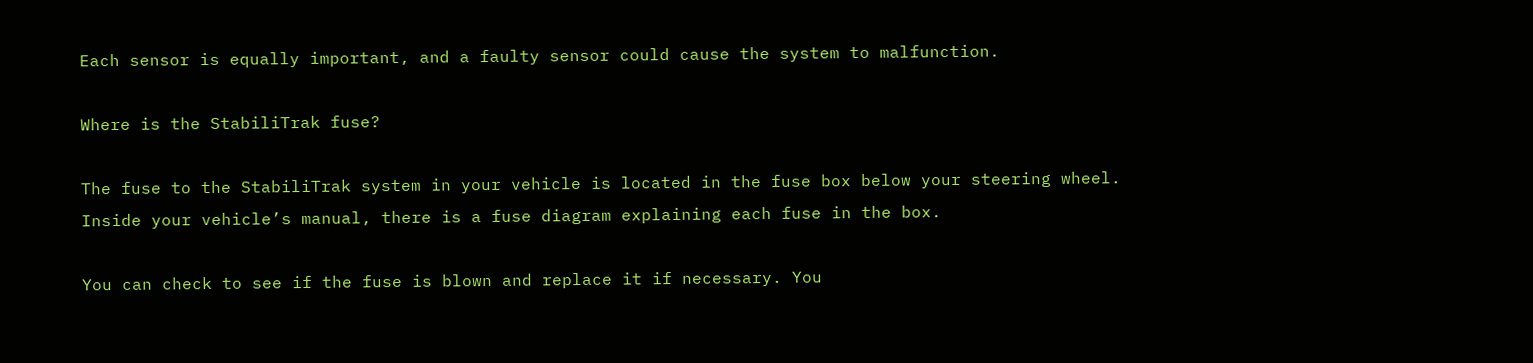Each sensor is equally important, and a faulty sensor could cause the system to malfunction.

Where is the StabiliTrak fuse?

The fuse to the StabiliTrak system in your vehicle is located in the fuse box below your steering wheel. Inside your vehicle’s manual, there is a fuse diagram explaining each fuse in the box.

You can check to see if the fuse is blown and replace it if necessary. You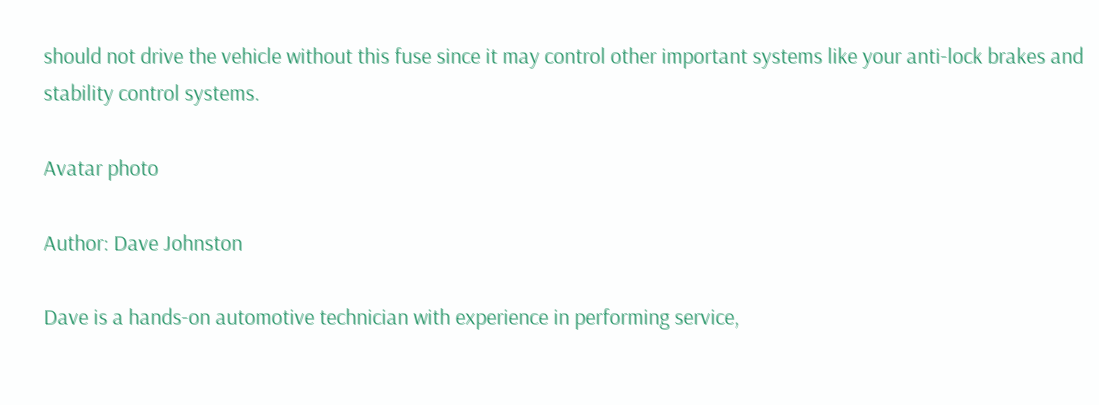should not drive the vehicle without this fuse since it may control other important systems like your anti-lock brakes and stability control systems.

Avatar photo

Author: Dave Johnston

Dave is a hands-on automotive technician with experience in performing service,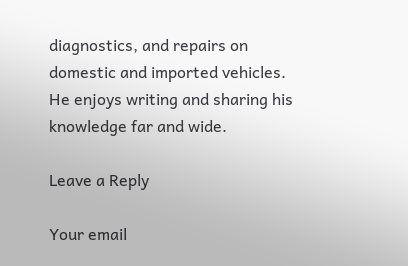diagnostics, and repairs on domestic and imported vehicles. He enjoys writing and sharing his knowledge far and wide.

Leave a Reply

Your email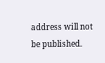address will not be published.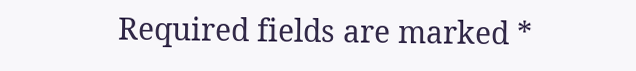Required fields are marked *